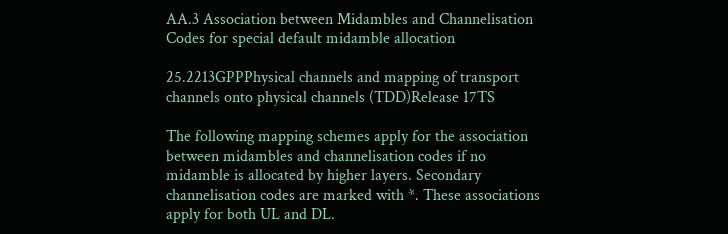AA.3 Association between Midambles and Channelisation Codes for special default midamble allocation

25.2213GPPPhysical channels and mapping of transport channels onto physical channels (TDD)Release 17TS

The following mapping schemes apply for the association between midambles and channelisation codes if no midamble is allocated by higher layers. Secondary channelisation codes are marked with *. These associations apply for both UL and DL.